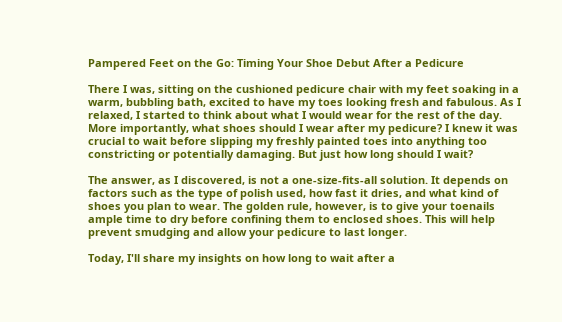Pampered Feet on the Go: Timing Your Shoe Debut After a Pedicure

There I was, sitting on the cushioned pedicure chair with my feet soaking in a warm, bubbling bath, excited to have my toes looking fresh and fabulous. As I relaxed, I started to think about what I would wear for the rest of the day. More importantly, what shoes should I wear after my pedicure? I knew it was crucial to wait before slipping my freshly painted toes into anything too constricting or potentially damaging. But just how long should I wait?

The answer, as I discovered, is not a one-size-fits-all solution. It depends on factors such as the type of polish used, how fast it dries, and what kind of shoes you plan to wear. The golden rule, however, is to give your toenails ample time to dry before confining them to enclosed shoes. This will help prevent smudging and allow your pedicure to last longer.

Today, I'll share my insights on how long to wait after a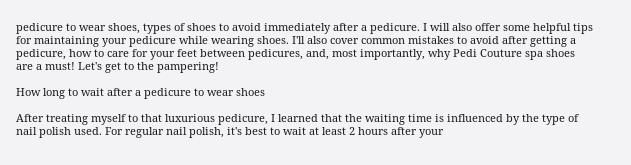pedicure to wear shoes, types of shoes to avoid immediately after a pedicure. I will also offer some helpful tips for maintaining your pedicure while wearing shoes. I'll also cover common mistakes to avoid after getting a pedicure, how to care for your feet between pedicures, and, most importantly, why Pedi Couture spa shoes are a must! Let's get to the pampering!

How long to wait after a pedicure to wear shoes

After treating myself to that luxurious pedicure, I learned that the waiting time is influenced by the type of nail polish used. For regular nail polish, it's best to wait at least 2 hours after your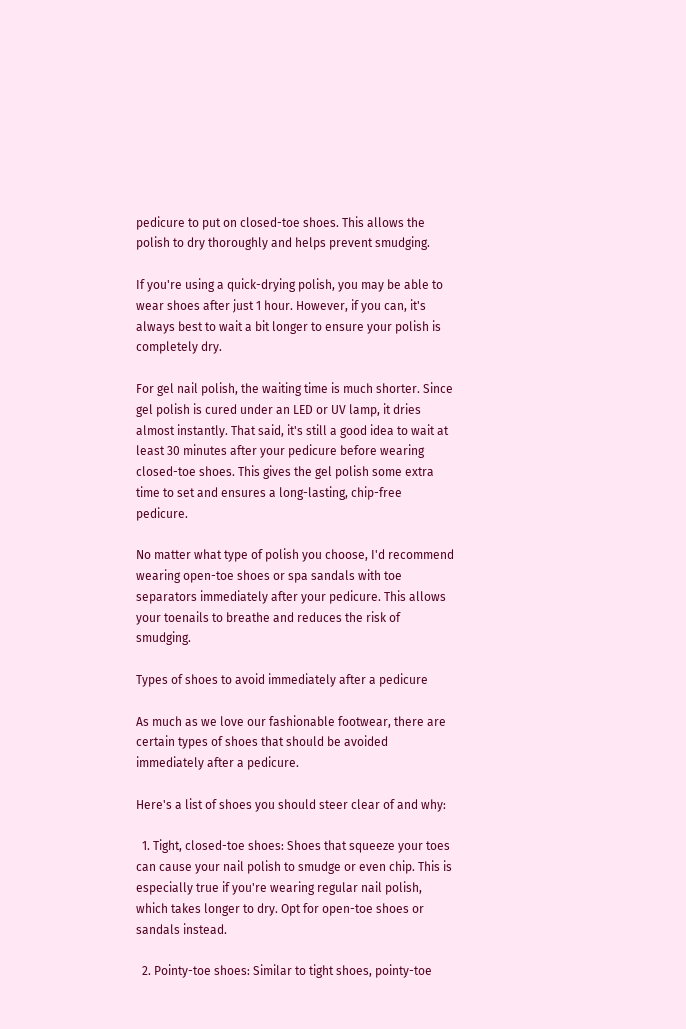pedicure to put on closed-toe shoes. This allows the polish to dry thoroughly and helps prevent smudging.

If you're using a quick-drying polish, you may be able to wear shoes after just 1 hour. However, if you can, it's always best to wait a bit longer to ensure your polish is completely dry.

For gel nail polish, the waiting time is much shorter. Since gel polish is cured under an LED or UV lamp, it dries almost instantly. That said, it's still a good idea to wait at least 30 minutes after your pedicure before wearing closed-toe shoes. This gives the gel polish some extra time to set and ensures a long-lasting, chip-free pedicure.

No matter what type of polish you choose, I'd recommend wearing open-toe shoes or spa sandals with toe separators immediately after your pedicure. This allows your toenails to breathe and reduces the risk of smudging.

Types of shoes to avoid immediately after a pedicure

As much as we love our fashionable footwear, there are certain types of shoes that should be avoided immediately after a pedicure.

Here's a list of shoes you should steer clear of and why:

  1. Tight, closed-toe shoes: Shoes that squeeze your toes can cause your nail polish to smudge or even chip. This is especially true if you're wearing regular nail polish, which takes longer to dry. Opt for open-toe shoes or sandals instead.

  2. Pointy-toe shoes: Similar to tight shoes, pointy-toe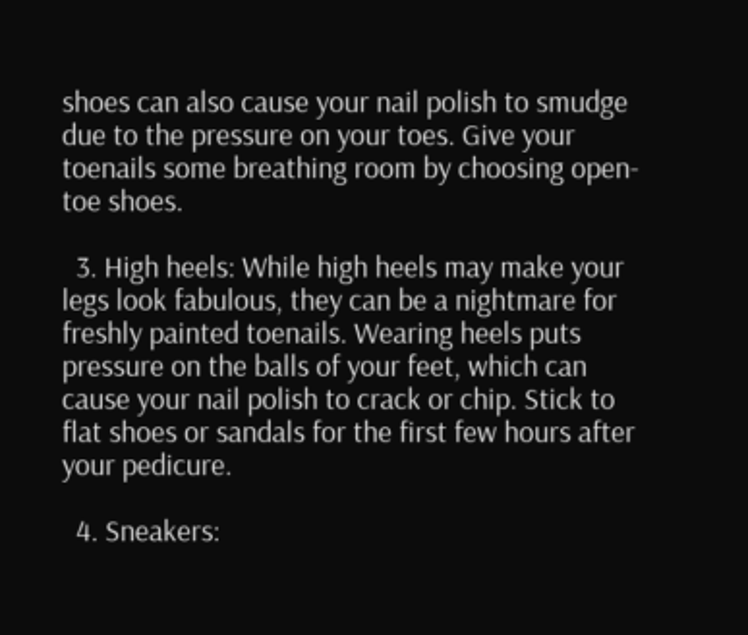shoes can also cause your nail polish to smudge due to the pressure on your toes. Give your toenails some breathing room by choosing open-toe shoes.

  3. High heels: While high heels may make your legs look fabulous, they can be a nightmare for freshly painted toenails. Wearing heels puts pressure on the balls of your feet, which can cause your nail polish to crack or chip. Stick to flat shoes or sandals for the first few hours after your pedicure.

  4. Sneakers: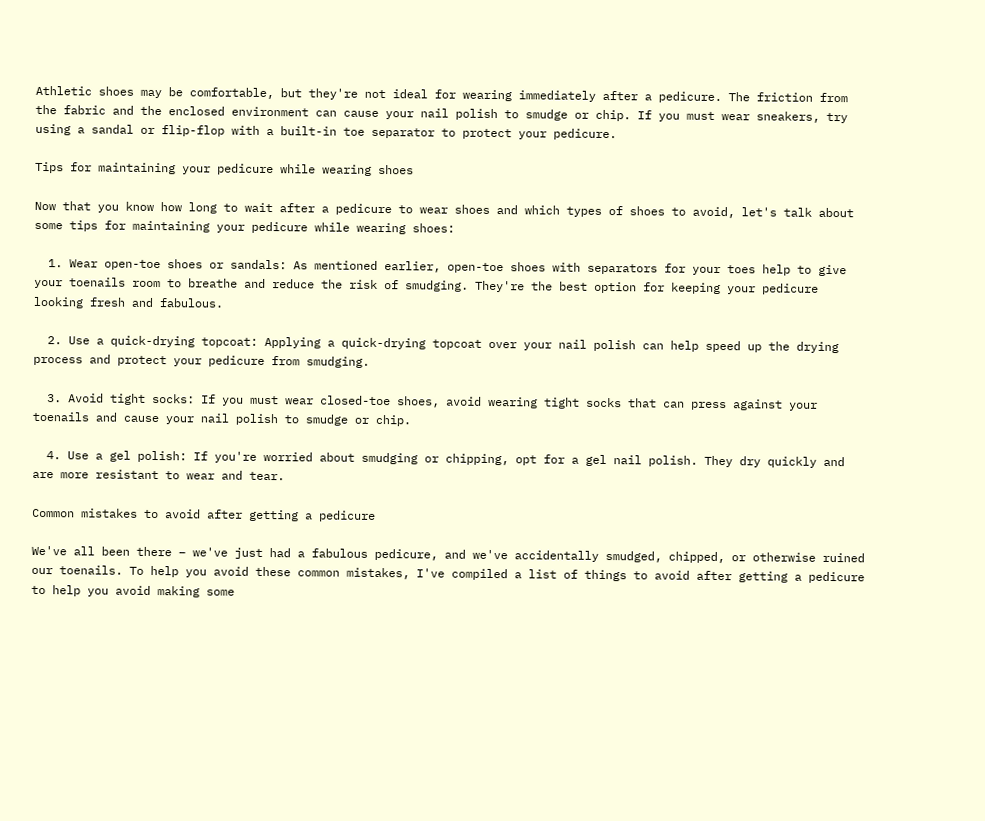Athletic shoes may be comfortable, but they're not ideal for wearing immediately after a pedicure. The friction from the fabric and the enclosed environment can cause your nail polish to smudge or chip. If you must wear sneakers, try using a sandal or flip-flop with a built-in toe separator to protect your pedicure.

Tips for maintaining your pedicure while wearing shoes

Now that you know how long to wait after a pedicure to wear shoes and which types of shoes to avoid, let's talk about some tips for maintaining your pedicure while wearing shoes:

  1. Wear open-toe shoes or sandals: As mentioned earlier, open-toe shoes with separators for your toes help to give your toenails room to breathe and reduce the risk of smudging. They're the best option for keeping your pedicure looking fresh and fabulous.

  2. Use a quick-drying topcoat: Applying a quick-drying topcoat over your nail polish can help speed up the drying process and protect your pedicure from smudging.

  3. Avoid tight socks: If you must wear closed-toe shoes, avoid wearing tight socks that can press against your toenails and cause your nail polish to smudge or chip.

  4. Use a gel polish: If you're worried about smudging or chipping, opt for a gel nail polish. They dry quickly and are more resistant to wear and tear.

Common mistakes to avoid after getting a pedicure

We've all been there – we've just had a fabulous pedicure, and we've accidentally smudged, chipped, or otherwise ruined our toenails. To help you avoid these common mistakes, I've compiled a list of things to avoid after getting a pedicure to help you avoid making some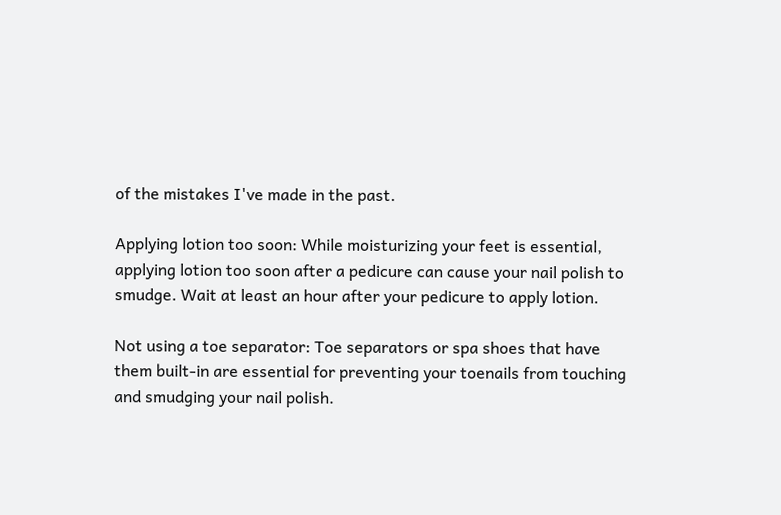of the mistakes I've made in the past.

Applying lotion too soon: While moisturizing your feet is essential, applying lotion too soon after a pedicure can cause your nail polish to smudge. Wait at least an hour after your pedicure to apply lotion.

Not using a toe separator: Toe separators or spa shoes that have them built-in are essential for preventing your toenails from touching and smudging your nail polish.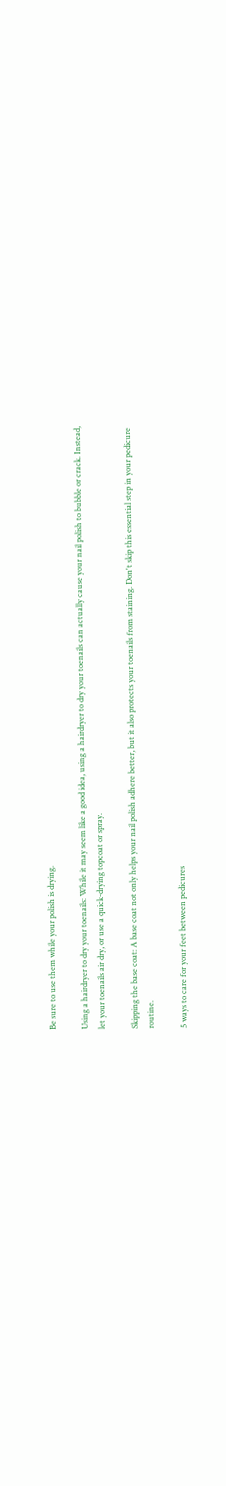Be sure to use them while your polish is drying.

Using a hairdryer to dry your toenails: While it may seem like a good idea, using a hairdryer to dry your toenails can actually cause your nail polish to bubble or crack. Instead, let your toenails air dry, or use a quick-drying topcoat or spray.

Skipping the base coat: A base coat not only helps your nail polish adhere better, but it also protects your toenails from staining. Don't skip this essential step in your pedicure routine.

5 ways to care for your feet between pedicures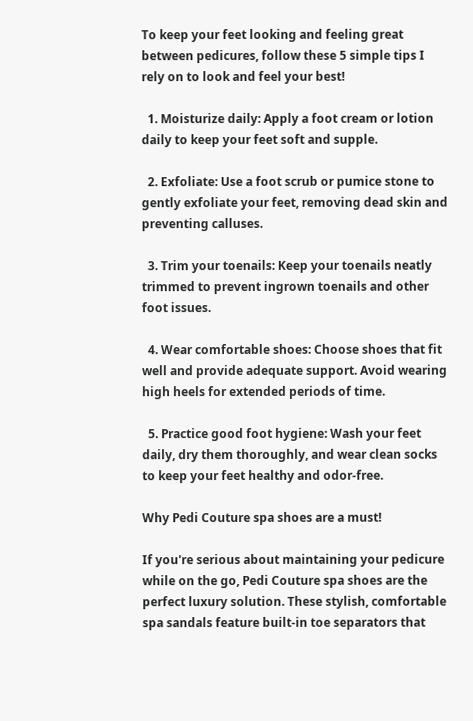To keep your feet looking and feeling great between pedicures, follow these 5 simple tips I rely on to look and feel your best!

  1. Moisturize daily: Apply a foot cream or lotion daily to keep your feet soft and supple.

  2. Exfoliate: Use a foot scrub or pumice stone to gently exfoliate your feet, removing dead skin and preventing calluses.

  3. Trim your toenails: Keep your toenails neatly trimmed to prevent ingrown toenails and other foot issues.

  4. Wear comfortable shoes: Choose shoes that fit well and provide adequate support. Avoid wearing high heels for extended periods of time.

  5. Practice good foot hygiene: Wash your feet daily, dry them thoroughly, and wear clean socks to keep your feet healthy and odor-free.

Why Pedi Couture spa shoes are a must!

If you're serious about maintaining your pedicure while on the go, Pedi Couture spa shoes are the perfect luxury solution. These stylish, comfortable spa sandals feature built-in toe separators that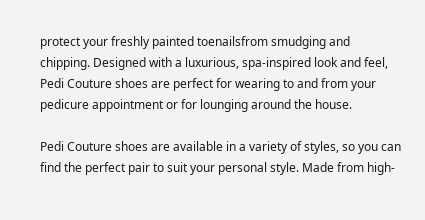protect your freshly painted toenailsfrom smudging and chipping. Designed with a luxurious, spa-inspired look and feel, Pedi Couture shoes are perfect for wearing to and from your pedicure appointment or for lounging around the house.

Pedi Couture shoes are available in a variety of styles, so you can find the perfect pair to suit your personal style. Made from high-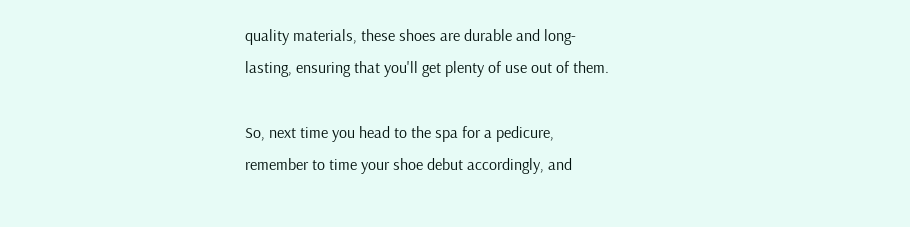quality materials, these shoes are durable and long-lasting, ensuring that you'll get plenty of use out of them.

So, next time you head to the spa for a pedicure, remember to time your shoe debut accordingly, and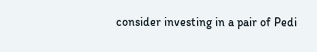consider investing in a pair of Pedi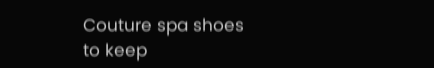Couture spa shoes to keep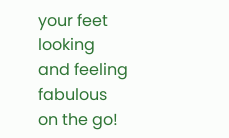your feet looking and feeling fabulous on the go!